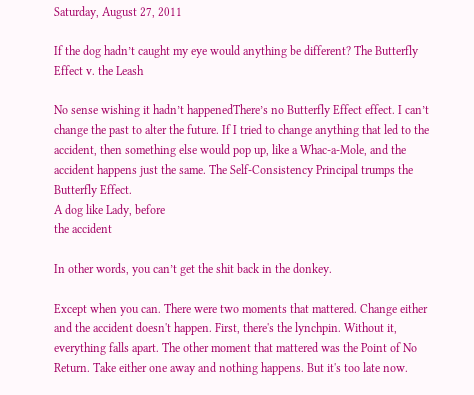Saturday, August 27, 2011

If the dog hadn’t caught my eye would anything be different? The Butterfly Effect v. the Leash

No sense wishing it hadn’t happenedThere’s no Butterfly Effect effect. I can’t change the past to alter the future. If I tried to change anything that led to the accident, then something else would pop up, like a Whac-a-Mole, and the accident happens just the same. The Self-Consistency Principal trumps the Butterfly Effect.
A dog like Lady, before
the accident

In other words, you can’t get the shit back in the donkey.

Except when you can. There were two moments that mattered. Change either and the accident doesn't happen. First, there's the lynchpin. Without it, everything falls apart. The other moment that mattered was the Point of No Return. Take either one away and nothing happens. But it's too late now.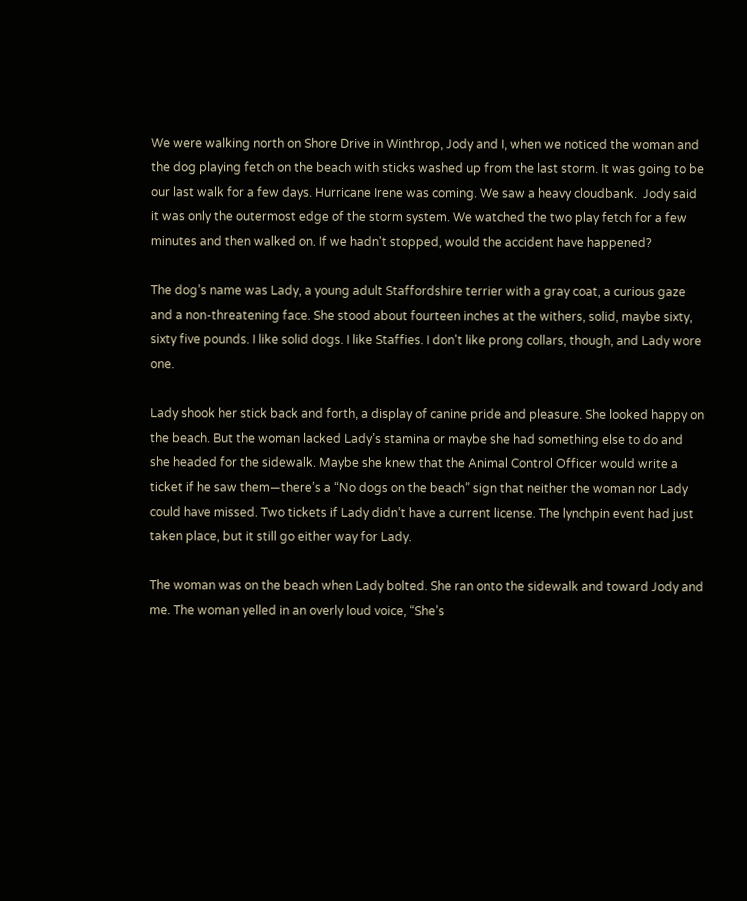We were walking north on Shore Drive in Winthrop, Jody and I, when we noticed the woman and the dog playing fetch on the beach with sticks washed up from the last storm. It was going to be our last walk for a few days. Hurricane Irene was coming. We saw a heavy cloudbank.  Jody said it was only the outermost edge of the storm system. We watched the two play fetch for a few minutes and then walked on. If we hadn't stopped, would the accident have happened?

The dog’s name was Lady, a young adult Staffordshire terrier with a gray coat, a curious gaze and a non-threatening face. She stood about fourteen inches at the withers, solid, maybe sixty, sixty five pounds. I like solid dogs. I like Staffies. I don't like prong collars, though, and Lady wore one.

Lady shook her stick back and forth, a display of canine pride and pleasure. She looked happy on the beach. But the woman lacked Lady’s stamina or maybe she had something else to do and she headed for the sidewalk. Maybe she knew that the Animal Control Officer would write a ticket if he saw them—there’s a “No dogs on the beach” sign that neither the woman nor Lady could have missed. Two tickets if Lady didn’t have a current license. The lynchpin event had just taken place, but it still go either way for Lady.

The woman was on the beach when Lady bolted. She ran onto the sidewalk and toward Jody and me. The woman yelled in an overly loud voice, “She’s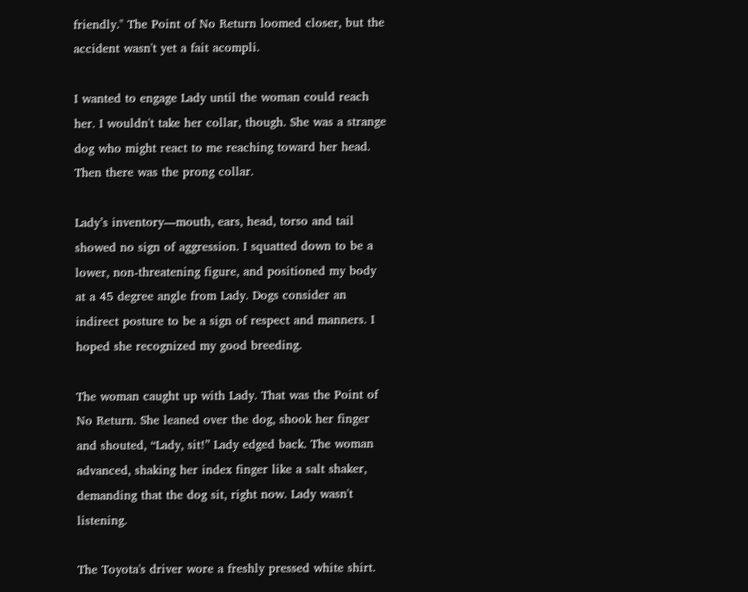friendly." The Point of No Return loomed closer, but the accident wasn't yet a fait acompli.

I wanted to engage Lady until the woman could reach her. I wouldn't take her collar, though. She was a strange dog who might react to me reaching toward her head. Then there was the prong collar.

Lady’s inventory—mouth, ears, head, torso and tail showed no sign of aggression. I squatted down to be a lower, non-threatening figure, and positioned my body at a 45 degree angle from Lady. Dogs consider an indirect posture to be a sign of respect and manners. I hoped she recognized my good breeding.

The woman caught up with Lady. That was the Point of No Return. She leaned over the dog, shook her finger and shouted, “Lady, sit!” Lady edged back. The woman advanced, shaking her index finger like a salt shaker, demanding that the dog sit, right now. Lady wasn't listening.

The Toyota's driver wore a freshly pressed white shirt.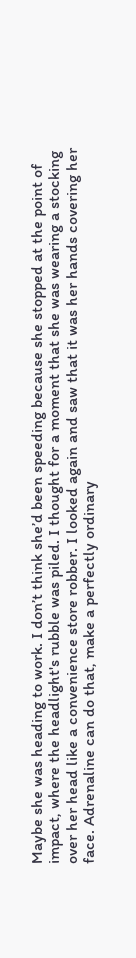Maybe she was heading to work. I don’t think she’d been speeding because she stopped at the point of impact, where the headlight's rubble was piled. I thought for a moment that she was wearing a stocking over her head like a convenience store robber. I looked again and saw that it was her hands covering her face. Adrenaline can do that, make a perfectly ordinary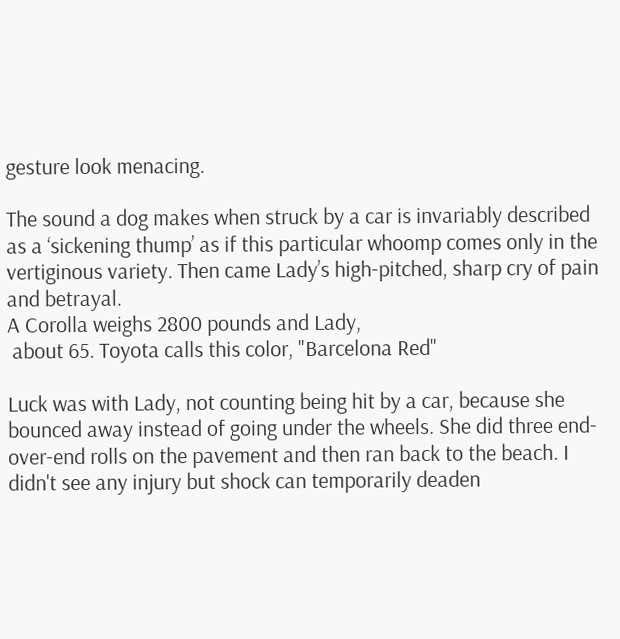gesture look menacing.

The sound a dog makes when struck by a car is invariably described as a ‘sickening thump’ as if this particular whoomp comes only in the vertiginous variety. Then came Lady’s high-pitched, sharp cry of pain and betrayal.
A Corolla weighs 2800 pounds and Lady,
 about 65. Toyota calls this color, "Barcelona Red"

Luck was with Lady, not counting being hit by a car, because she bounced away instead of going under the wheels. She did three end-over-end rolls on the pavement and then ran back to the beach. I didn't see any injury but shock can temporarily deaden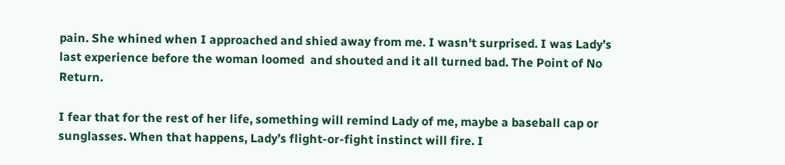pain. She whined when I approached and shied away from me. I wasn't surprised. I was Lady’s last experience before the woman loomed  and shouted and it all turned bad. The Point of No Return.

I fear that for the rest of her life, something will remind Lady of me, maybe a baseball cap or sunglasses. When that happens, Lady’s flight-or-fight instinct will fire. I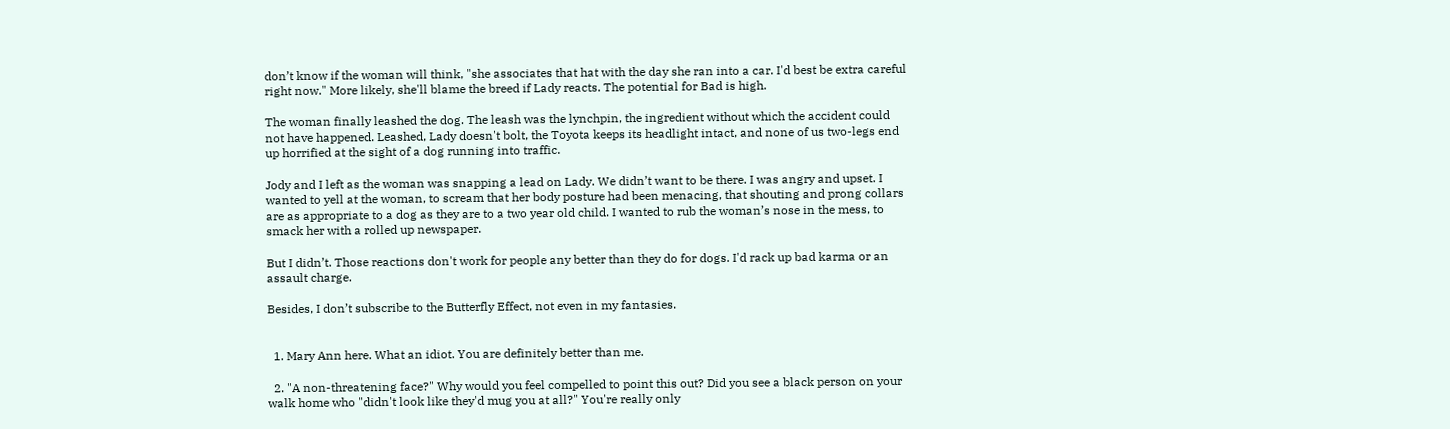don’t know if the woman will think, "she associates that hat with the day she ran into a car. I'd best be extra careful right now." More likely, she'll blame the breed if Lady reacts. The potential for Bad is high.

The woman finally leashed the dog. The leash was the lynchpin, the ingredient without which the accident could not have happened. Leashed, Lady doesn't bolt, the Toyota keeps its headlight intact, and none of us two-legs end up horrified at the sight of a dog running into traffic.

Jody and I left as the woman was snapping a lead on Lady. We didn’t want to be there. I was angry and upset. I wanted to yell at the woman, to scream that her body posture had been menacing, that shouting and prong collars are as appropriate to a dog as they are to a two year old child. I wanted to rub the woman’s nose in the mess, to smack her with a rolled up newspaper.

But I didn’t. Those reactions don't work for people any better than they do for dogs. I'd rack up bad karma or an assault charge.

Besides, I don’t subscribe to the Butterfly Effect, not even in my fantasies.


  1. Mary Ann here. What an idiot. You are definitely better than me.

  2. "A non-threatening face?" Why would you feel compelled to point this out? Did you see a black person on your walk home who "didn't look like they'd mug you at all?" You're really only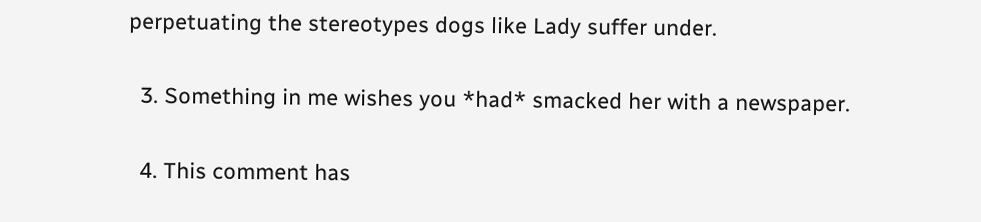perpetuating the stereotypes dogs like Lady suffer under.

  3. Something in me wishes you *had* smacked her with a newspaper.

  4. This comment has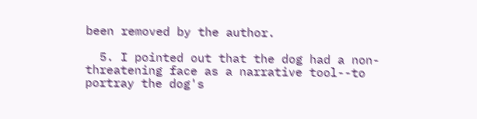been removed by the author.

  5. I pointed out that the dog had a non-threatening face as a narrative tool--to portray the dog's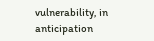vulnerability, in anticipation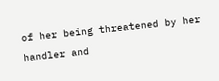of her being threatened by her handler and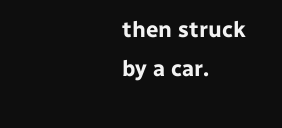then struck by a car.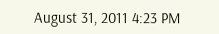August 31, 2011 4:23 PM